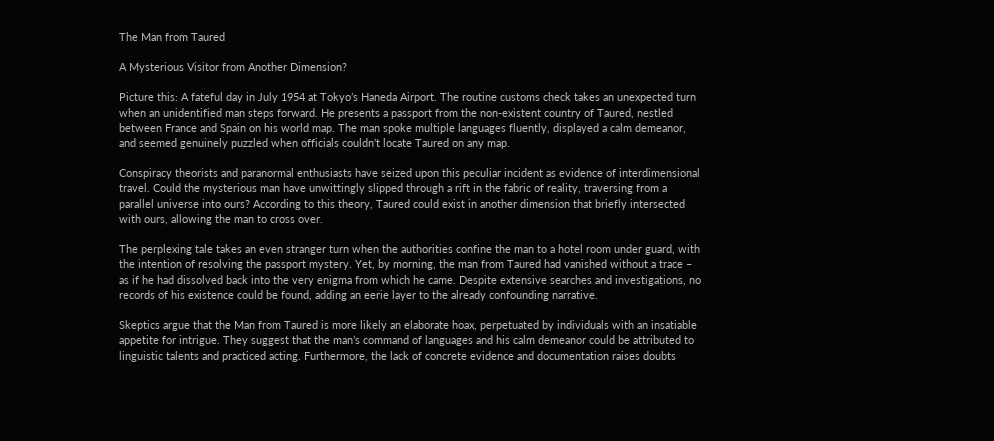The Man from Taured

A Mysterious Visitor from Another Dimension?

Picture this: A fateful day in July 1954 at Tokyo’s Haneda Airport. The routine customs check takes an unexpected turn when an unidentified man steps forward. He presents a passport from the non-existent country of Taured, nestled between France and Spain on his world map. The man spoke multiple languages fluently, displayed a calm demeanor, and seemed genuinely puzzled when officials couldn’t locate Taured on any map.

Conspiracy theorists and paranormal enthusiasts have seized upon this peculiar incident as evidence of interdimensional travel. Could the mysterious man have unwittingly slipped through a rift in the fabric of reality, traversing from a parallel universe into ours? According to this theory, Taured could exist in another dimension that briefly intersected with ours, allowing the man to cross over.

The perplexing tale takes an even stranger turn when the authorities confine the man to a hotel room under guard, with the intention of resolving the passport mystery. Yet, by morning, the man from Taured had vanished without a trace – as if he had dissolved back into the very enigma from which he came. Despite extensive searches and investigations, no records of his existence could be found, adding an eerie layer to the already confounding narrative.

Skeptics argue that the Man from Taured is more likely an elaborate hoax, perpetuated by individuals with an insatiable appetite for intrigue. They suggest that the man’s command of languages and his calm demeanor could be attributed to linguistic talents and practiced acting. Furthermore, the lack of concrete evidence and documentation raises doubts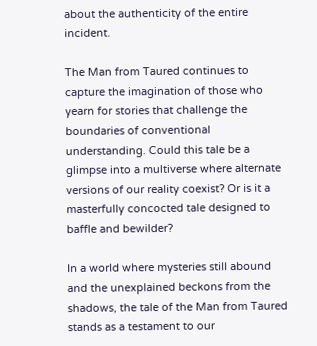about the authenticity of the entire incident.

The Man from Taured continues to capture the imagination of those who yearn for stories that challenge the boundaries of conventional understanding. Could this tale be a glimpse into a multiverse where alternate versions of our reality coexist? Or is it a masterfully concocted tale designed to baffle and bewilder?

In a world where mysteries still abound and the unexplained beckons from the shadows, the tale of the Man from Taured stands as a testament to our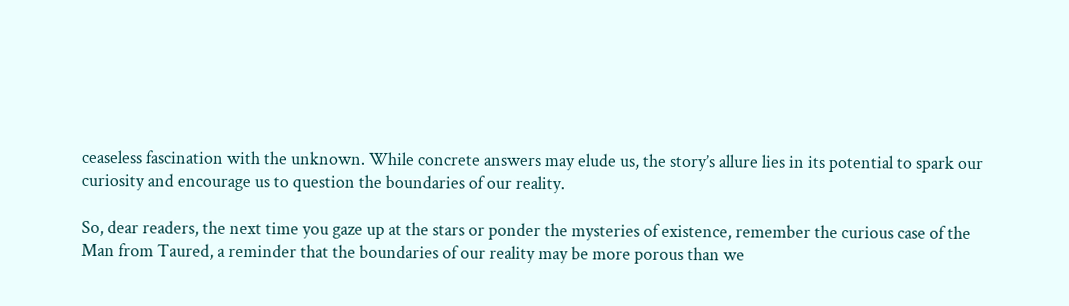ceaseless fascination with the unknown. While concrete answers may elude us, the story’s allure lies in its potential to spark our curiosity and encourage us to question the boundaries of our reality.

So, dear readers, the next time you gaze up at the stars or ponder the mysteries of existence, remember the curious case of the Man from Taured, a reminder that the boundaries of our reality may be more porous than we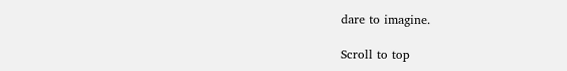dare to imagine.

Scroll to top